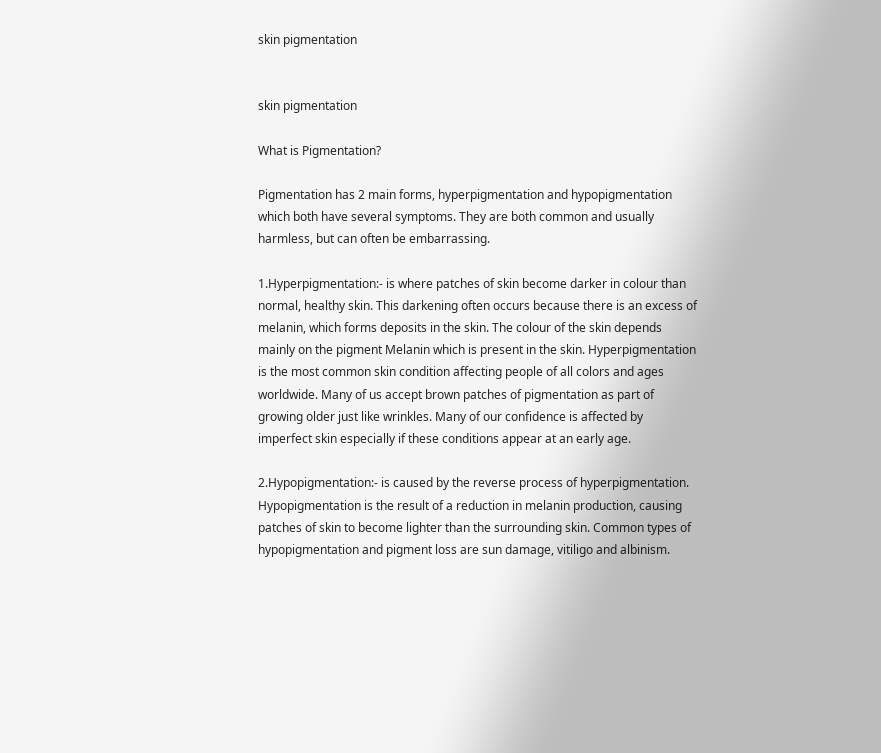skin pigmentation


skin pigmentation

What is Pigmentation?

Pigmentation has 2 main forms, hyperpigmentation and hypopigmentation which both have several symptoms. They are both common and usually harmless, but can often be embarrassing.

1.Hyperpigmentation:- is where patches of skin become darker in colour than normal, healthy skin. This darkening often occurs because there is an excess of melanin, which forms deposits in the skin. The colour of the skin depends mainly on the pigment Melanin which is present in the skin. Hyperpigmentation is the most common skin condition affecting people of all colors and ages worldwide. Many of us accept brown patches of pigmentation as part of growing older just like wrinkles. Many of our confidence is affected by imperfect skin especially if these conditions appear at an early age.

2.Hypopigmentation:- is caused by the reverse process of hyperpigmentation. Hypopigmentation is the result of a reduction in melanin production, causing patches of skin to become lighter than the surrounding skin. Common types of hypopigmentation and pigment loss are sun damage, vitiligo and albinism.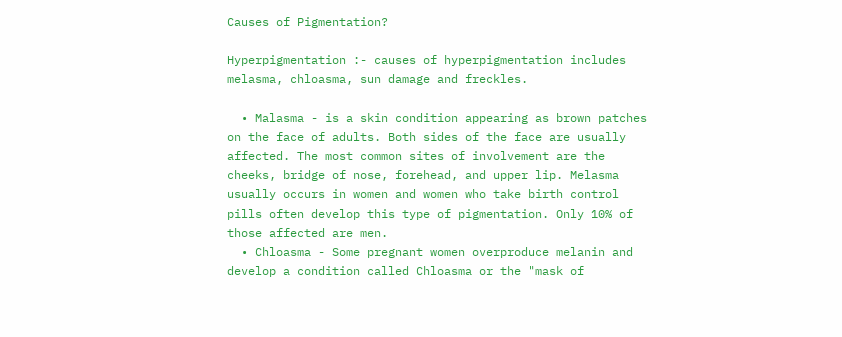Causes of Pigmentation?

Hyperpigmentation :- causes of hyperpigmentation includes melasma, chloasma, sun damage and freckles.

  • Malasma - is a skin condition appearing as brown patches on the face of adults. Both sides of the face are usually affected. The most common sites of involvement are the cheeks, bridge of nose, forehead, and upper lip. Melasma usually occurs in women and women who take birth control pills often develop this type of pigmentation. Only 10% of those affected are men.
  • Chloasma - Some pregnant women overproduce melanin and develop a condition called Chloasma or the "mask of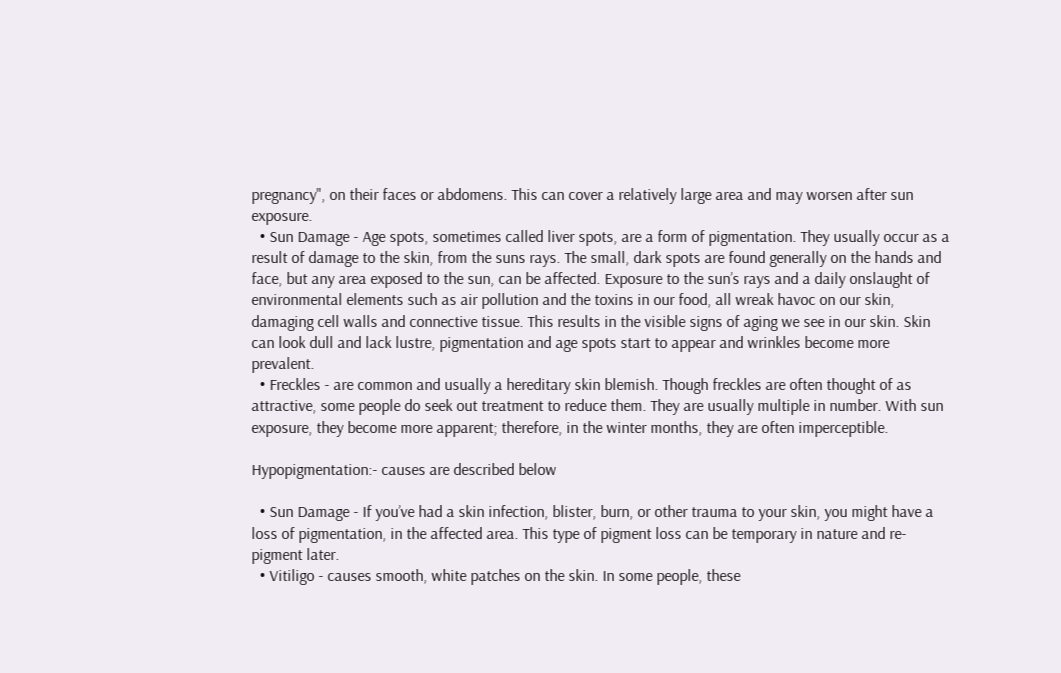pregnancy", on their faces or abdomens. This can cover a relatively large area and may worsen after sun exposure.
  • Sun Damage - Age spots, sometimes called liver spots, are a form of pigmentation. They usually occur as a result of damage to the skin, from the suns rays. The small, dark spots are found generally on the hands and face, but any area exposed to the sun, can be affected. Exposure to the sun’s rays and a daily onslaught of environmental elements such as air pollution and the toxins in our food, all wreak havoc on our skin, damaging cell walls and connective tissue. This results in the visible signs of aging we see in our skin. Skin can look dull and lack lustre, pigmentation and age spots start to appear and wrinkles become more prevalent.
  • Freckles - are common and usually a hereditary skin blemish. Though freckles are often thought of as attractive, some people do seek out treatment to reduce them. They are usually multiple in number. With sun exposure, they become more apparent; therefore, in the winter months, they are often imperceptible.

Hypopigmentation:- causes are described below

  • Sun Damage - If you’ve had a skin infection, blister, burn, or other trauma to your skin, you might have a loss of pigmentation, in the affected area. This type of pigment loss can be temporary in nature and re-pigment later.
  • Vitiligo - causes smooth, white patches on the skin. In some people, these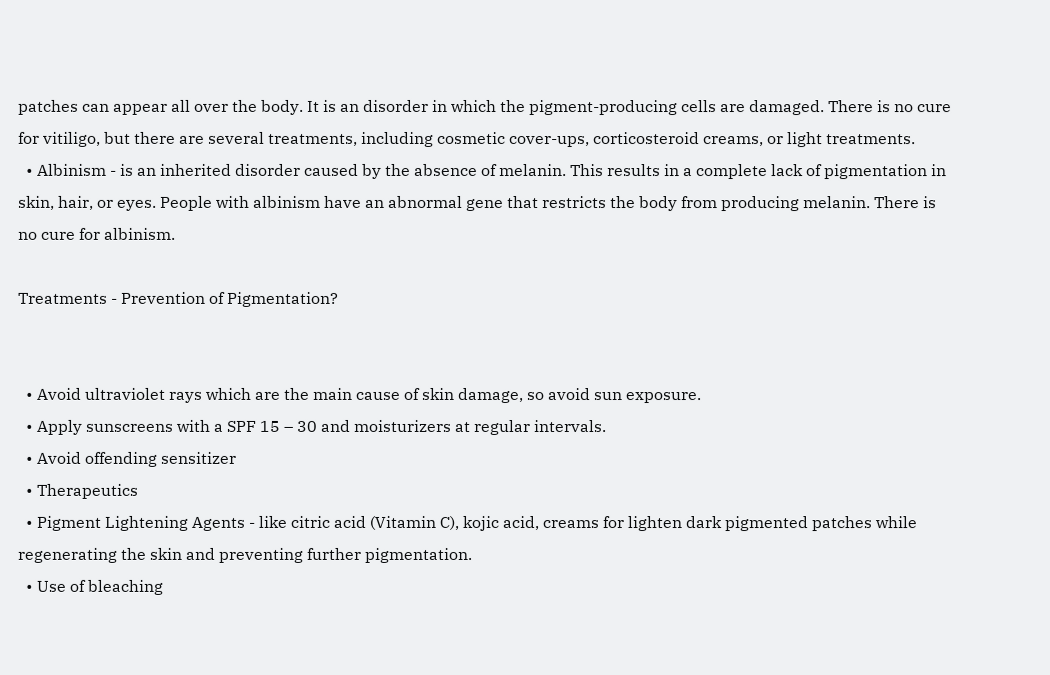patches can appear all over the body. It is an disorder in which the pigment-producing cells are damaged. There is no cure for vitiligo, but there are several treatments, including cosmetic cover-ups, corticosteroid creams, or light treatments.
  • Albinism - is an inherited disorder caused by the absence of melanin. This results in a complete lack of pigmentation in skin, hair, or eyes. People with albinism have an abnormal gene that restricts the body from producing melanin. There is no cure for albinism.

Treatments - Prevention of Pigmentation?


  • Avoid ultraviolet rays which are the main cause of skin damage, so avoid sun exposure.
  • Apply sunscreens with a SPF 15 – 30 and moisturizers at regular intervals.
  • Avoid offending sensitizer
  • Therapeutics
  • Pigment Lightening Agents - like citric acid (Vitamin C), kojic acid, creams for lighten dark pigmented patches while regenerating the skin and preventing further pigmentation.
  • Use of bleaching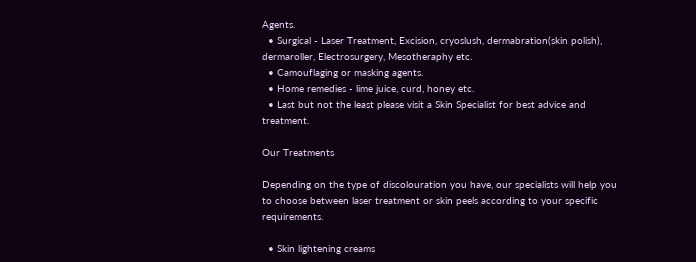Agents.
  • Surgical - Laser Treatment, Excision, cryoslush, dermabration(skin polish), dermaroller, Electrosurgery, Mesotheraphy etc.
  • Camouflaging or masking agents.
  • Home remedies - lime juice, curd, honey etc.
  • Last but not the least please visit a Skin Specialist for best advice and treatment.

Our Treatments

Depending on the type of discolouration you have, our specialists will help you to choose between laser treatment or skin peels according to your specific requirements.

  • Skin lightening creams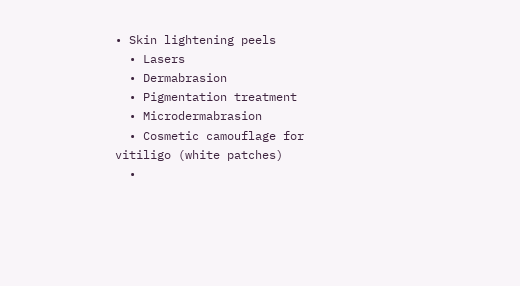• Skin lightening peels
  • Lasers
  • Dermabrasion
  • Pigmentation treatment
  • Microdermabrasion
  • Cosmetic camouflage for vitiligo (white patches)
  •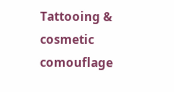Tattooing & cosmetic comouflage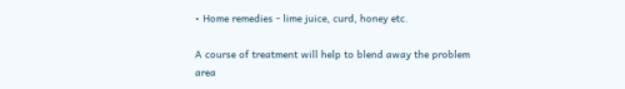• Home remedies - lime juice, curd, honey etc.

A course of treatment will help to blend away the problem area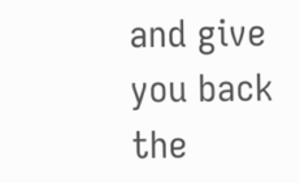and give you back the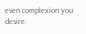even complexion you desire.